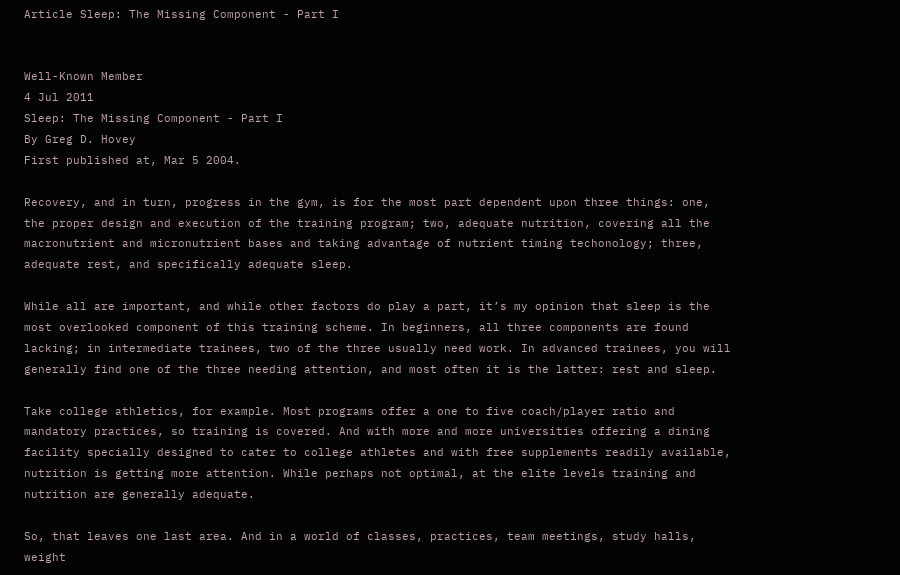Article Sleep: The Missing Component - Part I


Well-Known Member
4 Jul 2011
Sleep: The Missing Component - Part I
By Greg D. Hovey
First published at, Mar 5 2004.

Recovery, and in turn, progress in the gym, is for the most part dependent upon three things: one, the proper design and execution of the training program; two, adequate nutrition, covering all the macronutrient and micronutrient bases and taking advantage of nutrient timing techonology; three, adequate rest, and specifically adequate sleep.

While all are important, and while other factors do play a part, it’s my opinion that sleep is the most overlooked component of this training scheme. In beginners, all three components are found lacking; in intermediate trainees, two of the three usually need work. In advanced trainees, you will generally find one of the three needing attention, and most often it is the latter: rest and sleep.

Take college athletics, for example. Most programs offer a one to five coach/player ratio and mandatory practices, so training is covered. And with more and more universities offering a dining facility specially designed to cater to college athletes and with free supplements readily available, nutrition is getting more attention. While perhaps not optimal, at the elite levels training and nutrition are generally adequate.

So, that leaves one last area. And in a world of classes, practices, team meetings, study halls, weight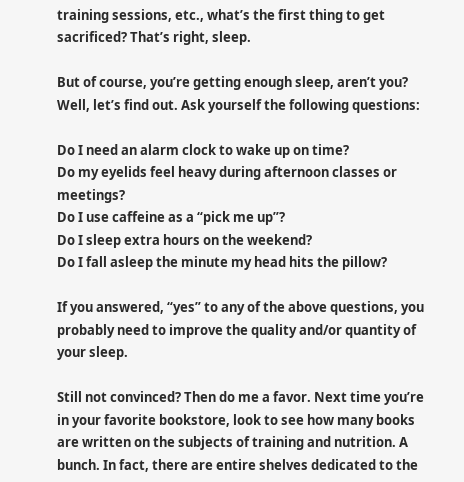training sessions, etc., what’s the first thing to get sacrificed? That’s right, sleep.

But of course, you’re getting enough sleep, aren’t you? Well, let’s find out. Ask yourself the following questions:

Do I need an alarm clock to wake up on time?
Do my eyelids feel heavy during afternoon classes or meetings?
Do I use caffeine as a “pick me up”?
Do I sleep extra hours on the weekend?
Do I fall asleep the minute my head hits the pillow?

If you answered, “yes” to any of the above questions, you probably need to improve the quality and/or quantity of your sleep.

Still not convinced? Then do me a favor. Next time you’re in your favorite bookstore, look to see how many books are written on the subjects of training and nutrition. A bunch. In fact, there are entire shelves dedicated to the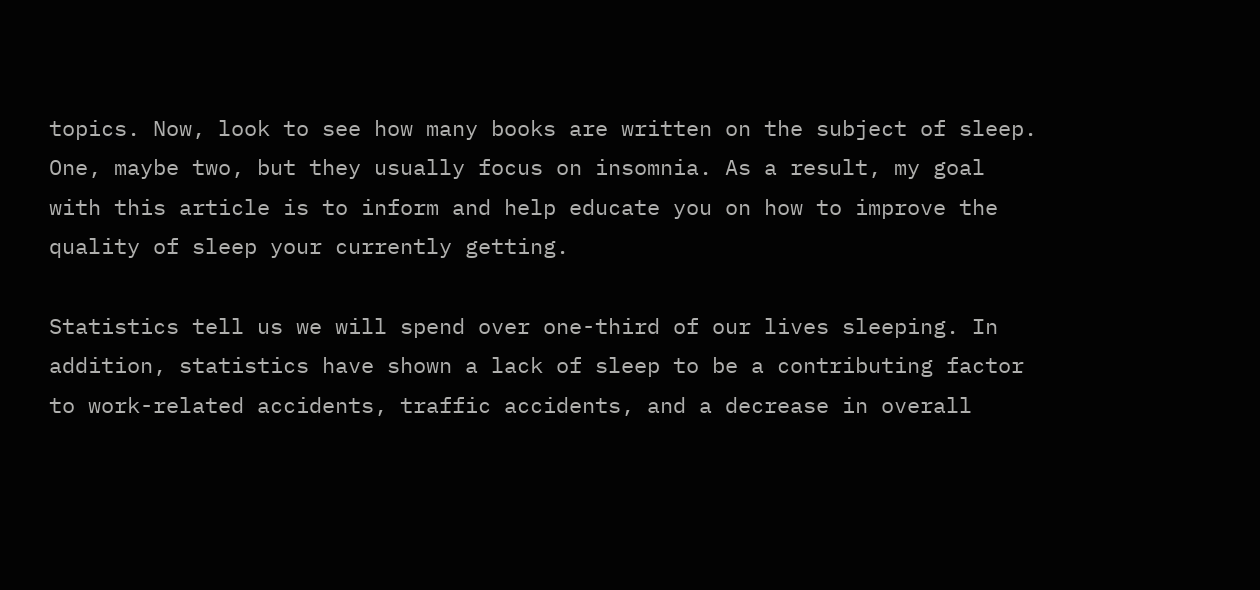topics. Now, look to see how many books are written on the subject of sleep. One, maybe two, but they usually focus on insomnia. As a result, my goal with this article is to inform and help educate you on how to improve the quality of sleep your currently getting.

Statistics tell us we will spend over one-third of our lives sleeping. In addition, statistics have shown a lack of sleep to be a contributing factor to work-related accidents, traffic accidents, and a decrease in overall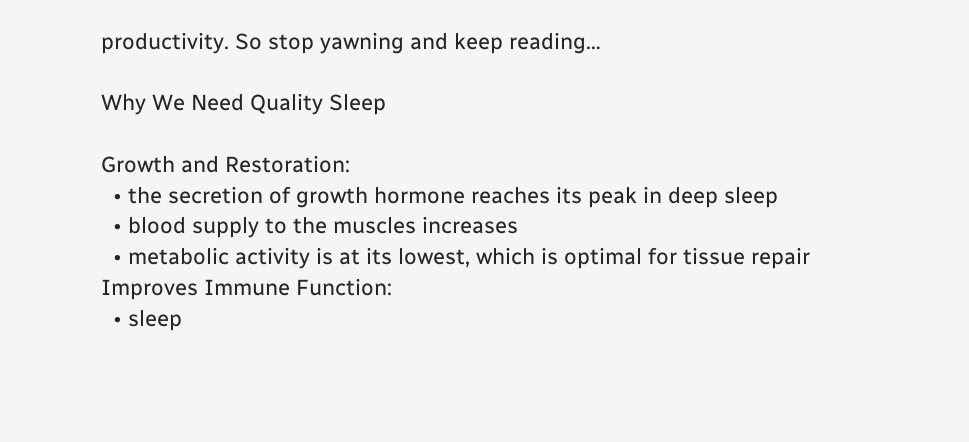productivity. So stop yawning and keep reading…

Why We Need Quality Sleep

Growth and Restoration:
  • the secretion of growth hormone reaches its peak in deep sleep
  • blood supply to the muscles increases
  • metabolic activity is at its lowest, which is optimal for tissue repair
Improves Immune Function:
  • sleep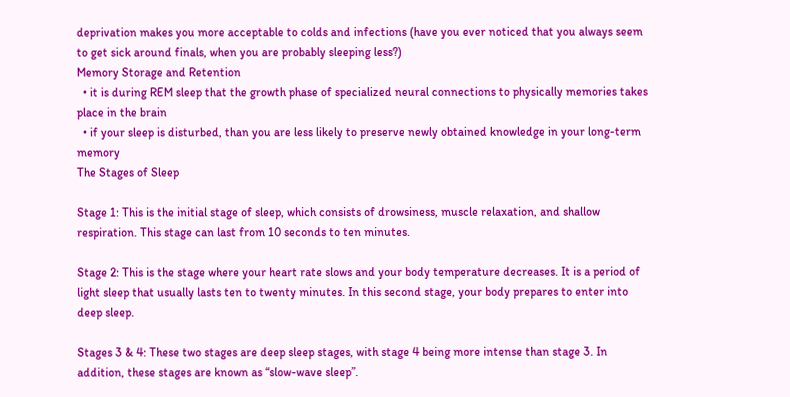deprivation makes you more acceptable to colds and infections (have you ever noticed that you always seem to get sick around finals, when you are probably sleeping less?)
Memory Storage and Retention
  • it is during REM sleep that the growth phase of specialized neural connections to physically memories takes place in the brain
  • if your sleep is disturbed, than you are less likely to preserve newly obtained knowledge in your long-term memory
The Stages of Sleep

Stage 1: This is the initial stage of sleep, which consists of drowsiness, muscle relaxation, and shallow respiration. This stage can last from 10 seconds to ten minutes.

Stage 2: This is the stage where your heart rate slows and your body temperature decreases. It is a period of light sleep that usually lasts ten to twenty minutes. In this second stage, your body prepares to enter into deep sleep.

Stages 3 & 4: These two stages are deep sleep stages, with stage 4 being more intense than stage 3. In addition, these stages are known as “slow-wave sleep”.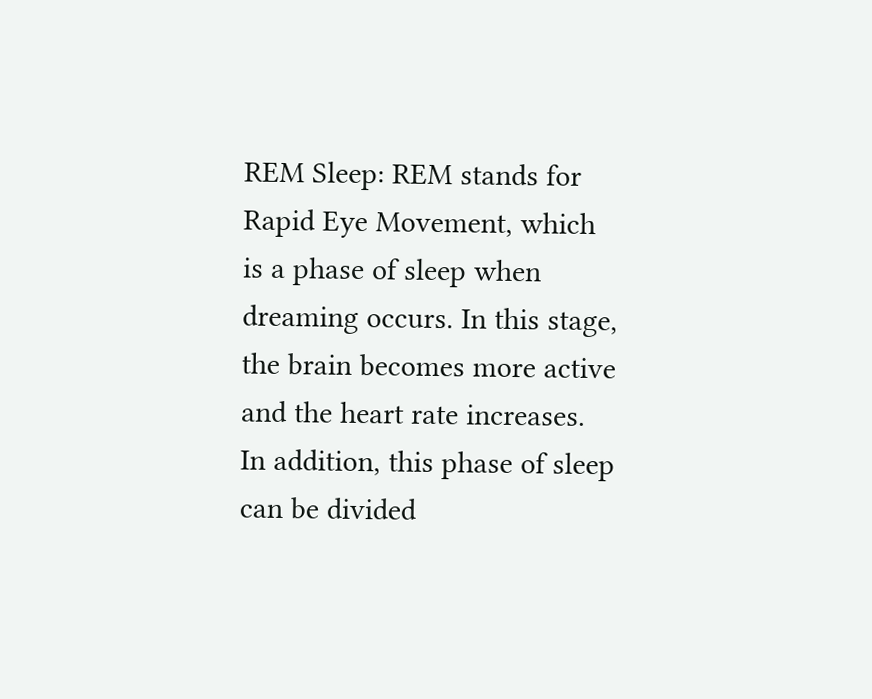REM Sleep: REM stands for Rapid Eye Movement, which is a phase of sleep when dreaming occurs. In this stage, the brain becomes more active and the heart rate increases. In addition, this phase of sleep can be divided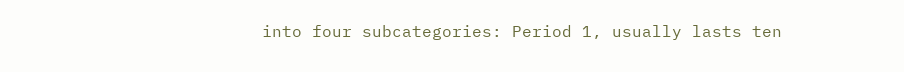into four subcategories: Period 1, usually lasts ten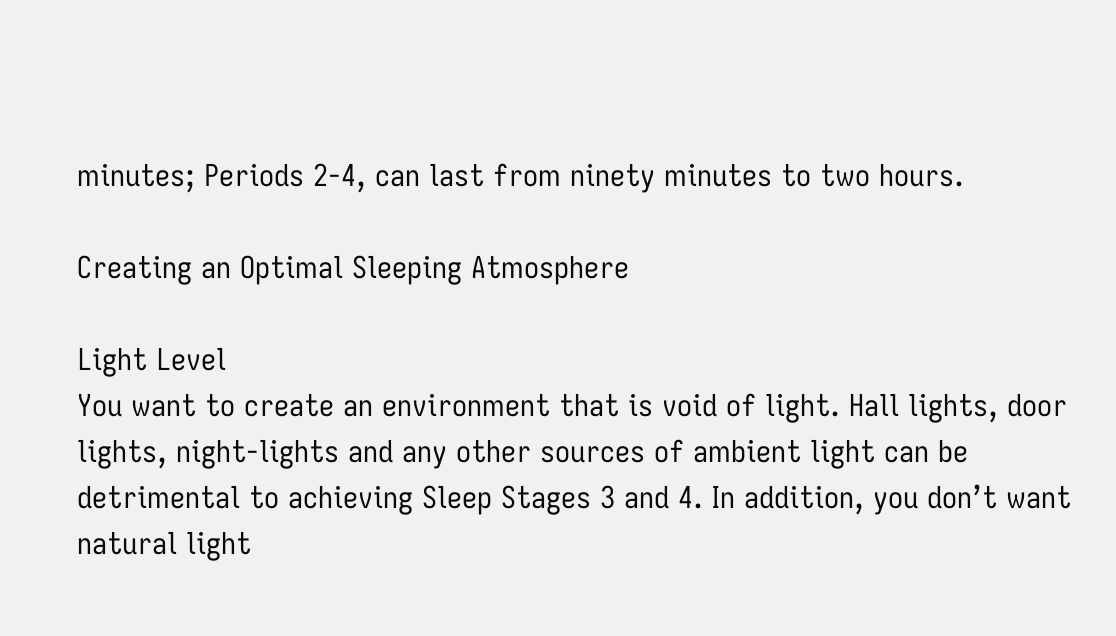minutes; Periods 2-4, can last from ninety minutes to two hours.

Creating an Optimal Sleeping Atmosphere

Light Level
You want to create an environment that is void of light. Hall lights, door lights, night-lights and any other sources of ambient light can be detrimental to achieving Sleep Stages 3 and 4. In addition, you don’t want natural light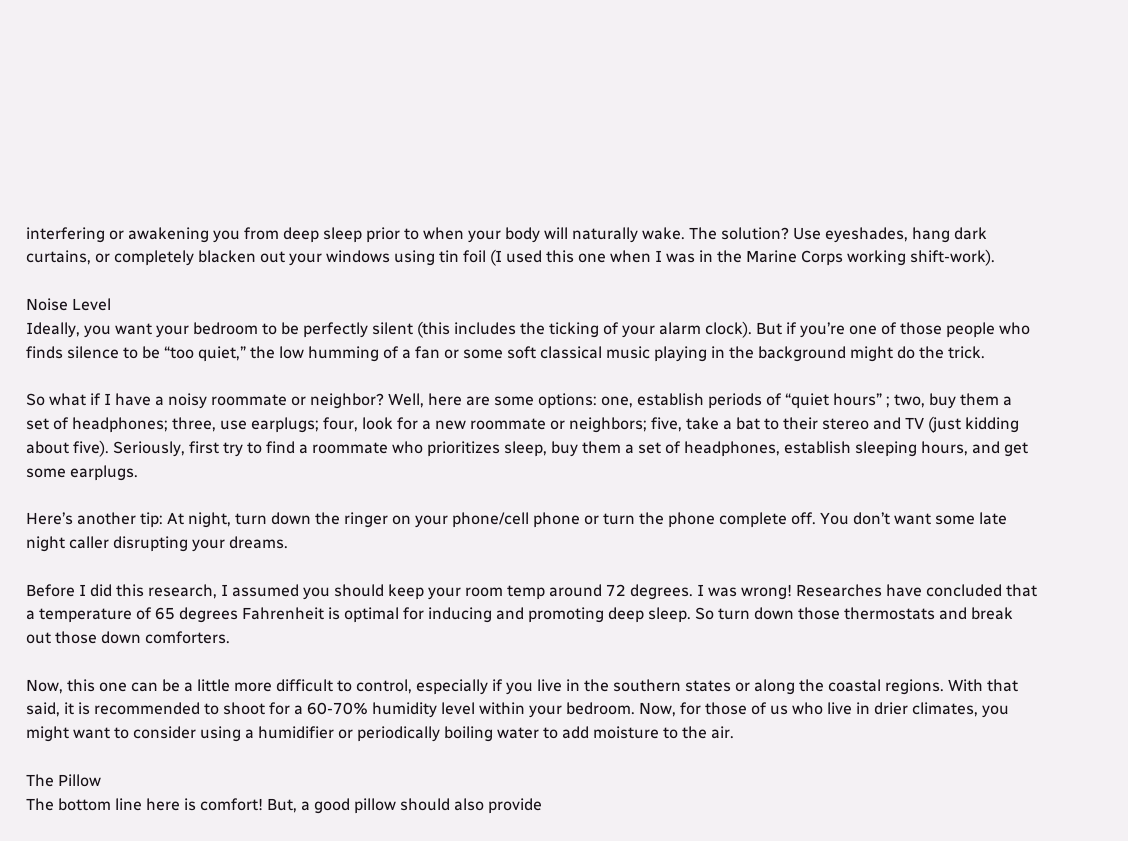interfering or awakening you from deep sleep prior to when your body will naturally wake. The solution? Use eyeshades, hang dark curtains, or completely blacken out your windows using tin foil (I used this one when I was in the Marine Corps working shift-work).

Noise Level
Ideally, you want your bedroom to be perfectly silent (this includes the ticking of your alarm clock). But if you’re one of those people who finds silence to be “too quiet,” the low humming of a fan or some soft classical music playing in the background might do the trick.

So what if I have a noisy roommate or neighbor? Well, here are some options: one, establish periods of “quiet hours” ; two, buy them a set of headphones; three, use earplugs; four, look for a new roommate or neighbors; five, take a bat to their stereo and TV (just kidding about five). Seriously, first try to find a roommate who prioritizes sleep, buy them a set of headphones, establish sleeping hours, and get some earplugs.

Here’s another tip: At night, turn down the ringer on your phone/cell phone or turn the phone complete off. You don’t want some late night caller disrupting your dreams.

Before I did this research, I assumed you should keep your room temp around 72 degrees. I was wrong! Researches have concluded that a temperature of 65 degrees Fahrenheit is optimal for inducing and promoting deep sleep. So turn down those thermostats and break out those down comforters.

Now, this one can be a little more difficult to control, especially if you live in the southern states or along the coastal regions. With that said, it is recommended to shoot for a 60-70% humidity level within your bedroom. Now, for those of us who live in drier climates, you might want to consider using a humidifier or periodically boiling water to add moisture to the air.

The Pillow
The bottom line here is comfort! But, a good pillow should also provide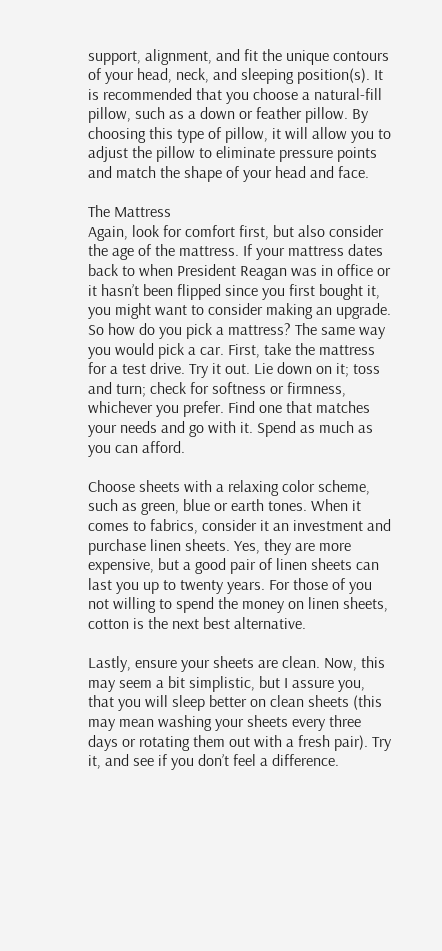support, alignment, and fit the unique contours of your head, neck, and sleeping position(s). It is recommended that you choose a natural-fill pillow, such as a down or feather pillow. By choosing this type of pillow, it will allow you to adjust the pillow to eliminate pressure points and match the shape of your head and face.

The Mattress
Again, look for comfort first, but also consider the age of the mattress. If your mattress dates back to when President Reagan was in office or it hasn’t been flipped since you first bought it, you might want to consider making an upgrade. So how do you pick a mattress? The same way you would pick a car. First, take the mattress for a test drive. Try it out. Lie down on it; toss and turn; check for softness or firmness, whichever you prefer. Find one that matches your needs and go with it. Spend as much as you can afford.

Choose sheets with a relaxing color scheme, such as green, blue or earth tones. When it comes to fabrics, consider it an investment and purchase linen sheets. Yes, they are more expensive, but a good pair of linen sheets can last you up to twenty years. For those of you not willing to spend the money on linen sheets, cotton is the next best alternative.

Lastly, ensure your sheets are clean. Now, this may seem a bit simplistic, but I assure you, that you will sleep better on clean sheets (this may mean washing your sheets every three days or rotating them out with a fresh pair). Try it, and see if you don’t feel a difference.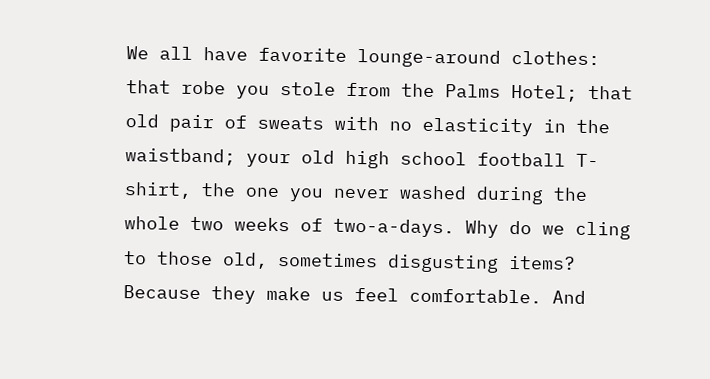We all have favorite lounge-around clothes: that robe you stole from the Palms Hotel; that old pair of sweats with no elasticity in the waistband; your old high school football T-shirt, the one you never washed during the whole two weeks of two-a-days. Why do we cling to those old, sometimes disgusting items? Because they make us feel comfortable. And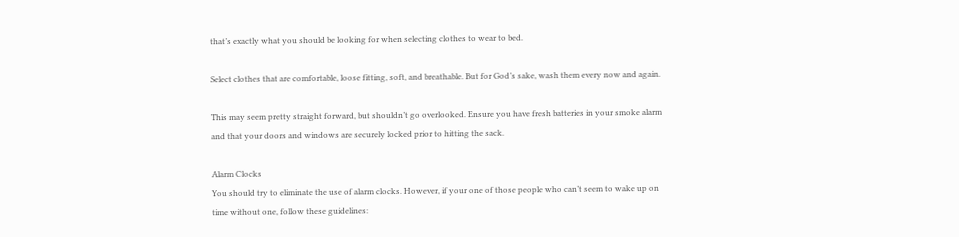that’s exactly what you should be looking for when selecting clothes to wear to bed.

Select clothes that are comfortable, loose fitting, soft, and breathable. But for God’s sake, wash them every now and again.

This may seem pretty straight forward, but shouldn’t go overlooked. Ensure you have fresh batteries in your smoke alarm and that your doors and windows are securely locked prior to hitting the sack.

Alarm Clocks
You should try to eliminate the use of alarm clocks. However, if your one of those people who can’t seem to wake up on time without one, follow these guidelines: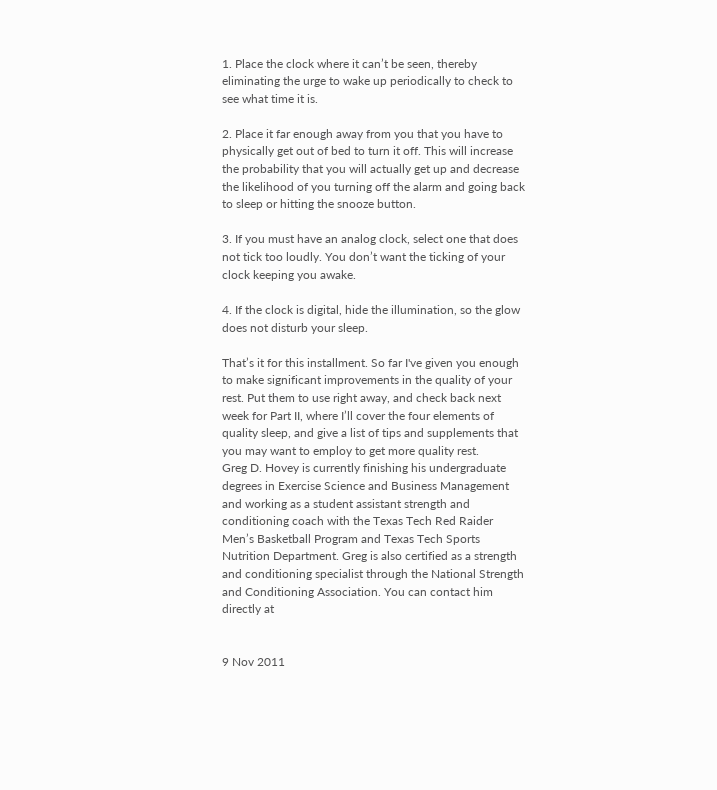1. Place the clock where it can’t be seen, thereby eliminating the urge to wake up periodically to check to see what time it is.

2. Place it far enough away from you that you have to physically get out of bed to turn it off. This will increase the probability that you will actually get up and decrease the likelihood of you turning off the alarm and going back to sleep or hitting the snooze button.

3. If you must have an analog clock, select one that does not tick too loudly. You don’t want the ticking of your clock keeping you awake.

4. If the clock is digital, hide the illumination, so the glow does not disturb your sleep.

That’s it for this installment. So far I've given you enough to make significant improvements in the quality of your rest. Put them to use right away, and check back next week for Part II, where I’ll cover the four elements of quality sleep, and give a list of tips and supplements that you may want to employ to get more quality rest.
Greg D. Hovey is currently finishing his undergraduate degrees in Exercise Science and Business Management and working as a student assistant strength and conditioning coach with the Texas Tech Red Raider Men’s Basketball Program and Texas Tech Sports Nutrition Department. Greg is also certified as a strength and conditioning specialist through the National Strength and Conditioning Association. You can contact him directly at


9 Nov 2011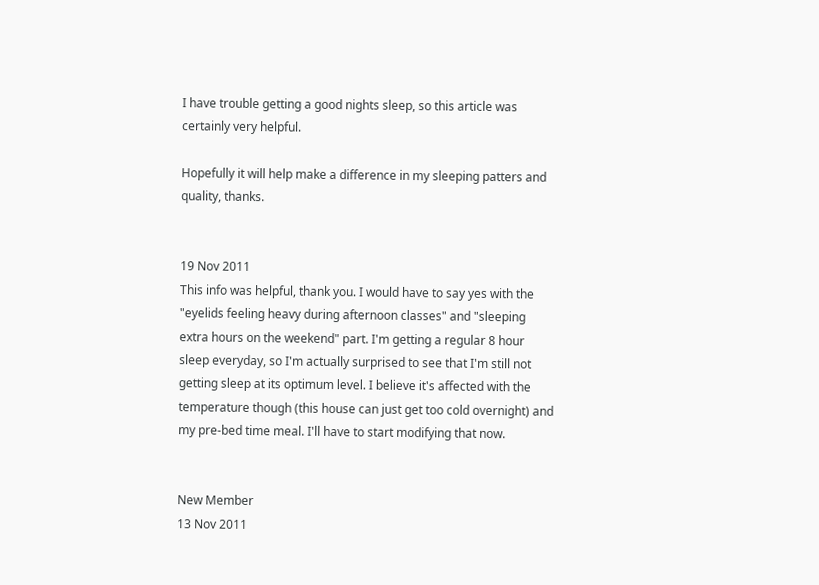I have trouble getting a good nights sleep, so this article was certainly very helpful.

Hopefully it will help make a difference in my sleeping patters and quality, thanks.


19 Nov 2011
This info was helpful, thank you. I would have to say yes with the "eyelids feeling heavy during afternoon classes" and "sleeping extra hours on the weekend" part. I'm getting a regular 8 hour sleep everyday, so I'm actually surprised to see that I'm still not getting sleep at its optimum level. I believe it's affected with the temperature though (this house can just get too cold overnight) and my pre-bed time meal. I'll have to start modifying that now.


New Member
13 Nov 2011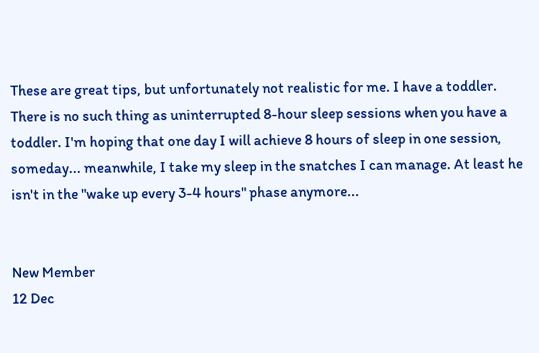These are great tips, but unfortunately not realistic for me. I have a toddler. There is no such thing as uninterrupted 8-hour sleep sessions when you have a toddler. I'm hoping that one day I will achieve 8 hours of sleep in one session, someday... meanwhile, I take my sleep in the snatches I can manage. At least he isn't in the "wake up every 3-4 hours" phase anymore...


New Member
12 Dec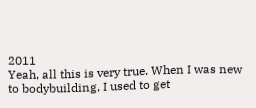2011
Yeah, all this is very true. When I was new to bodybuilding, I used to get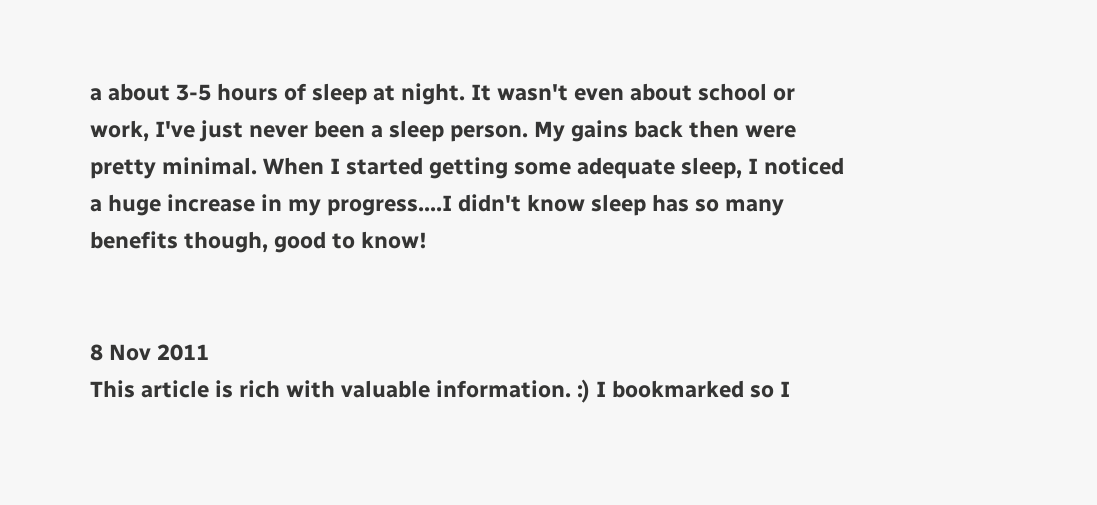a about 3-5 hours of sleep at night. It wasn't even about school or work, I've just never been a sleep person. My gains back then were pretty minimal. When I started getting some adequate sleep, I noticed a huge increase in my progress....I didn't know sleep has so many benefits though, good to know!


8 Nov 2011
This article is rich with valuable information. :) I bookmarked so I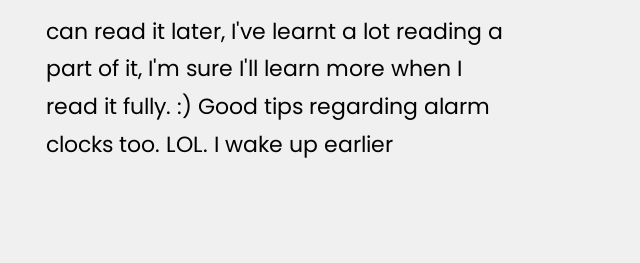can read it later, I've learnt a lot reading a part of it, I'm sure I'll learn more when I read it fully. :) Good tips regarding alarm clocks too. LOL. I wake up earlier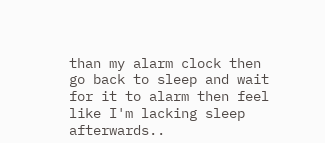than my alarm clock then go back to sleep and wait for it to alarm then feel like I'm lacking sleep afterwards..